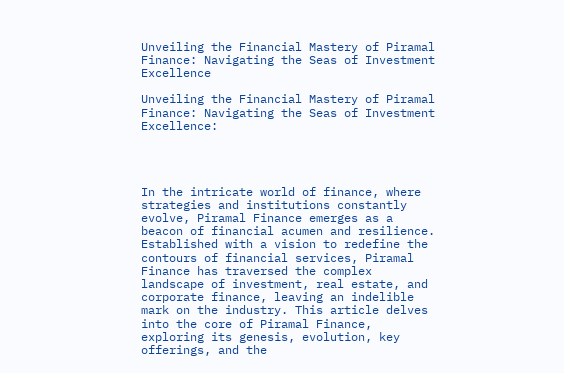Unveiling the Financial Mastery of Piramal Finance: Navigating the Seas of Investment Excellence

Unveiling the Financial Mastery of Piramal Finance: Navigating the Seas of Investment Excellence:




In the intricate world of finance, where strategies and institutions constantly evolve, Piramal Finance emerges as a beacon of financial acumen and resilience. Established with a vision to redefine the contours of financial services, Piramal Finance has traversed the complex landscape of investment, real estate, and corporate finance, leaving an indelible mark on the industry. This article delves into the core of Piramal Finance, exploring its genesis, evolution, key offerings, and the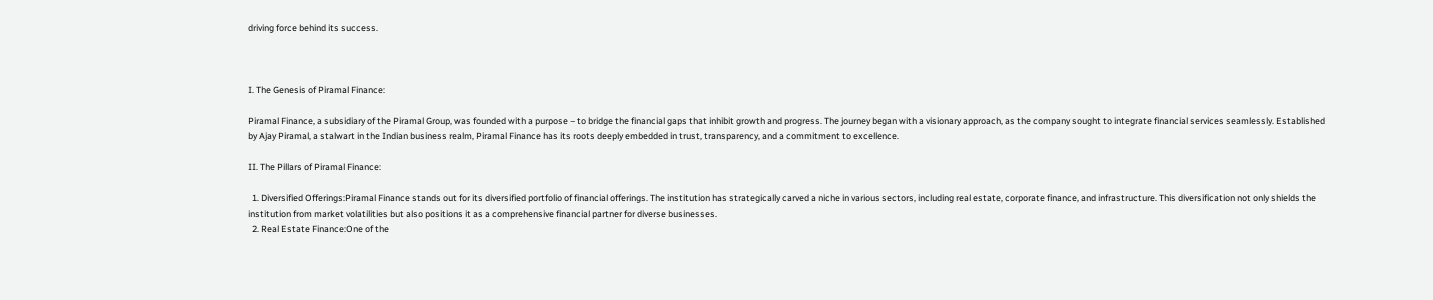driving force behind its success.



I. The Genesis of Piramal Finance:

Piramal Finance, a subsidiary of the Piramal Group, was founded with a purpose – to bridge the financial gaps that inhibit growth and progress. The journey began with a visionary approach, as the company sought to integrate financial services seamlessly. Established by Ajay Piramal, a stalwart in the Indian business realm, Piramal Finance has its roots deeply embedded in trust, transparency, and a commitment to excellence.

II. The Pillars of Piramal Finance:

  1. Diversified Offerings:Piramal Finance stands out for its diversified portfolio of financial offerings. The institution has strategically carved a niche in various sectors, including real estate, corporate finance, and infrastructure. This diversification not only shields the institution from market volatilities but also positions it as a comprehensive financial partner for diverse businesses.
  2. Real Estate Finance:One of the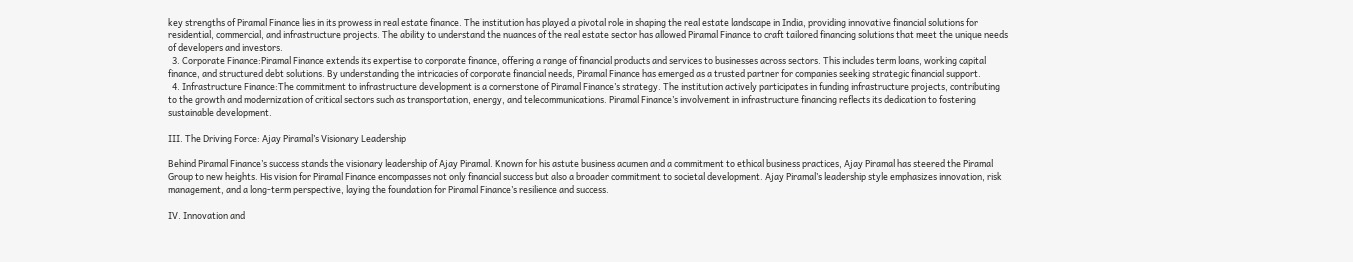key strengths of Piramal Finance lies in its prowess in real estate finance. The institution has played a pivotal role in shaping the real estate landscape in India, providing innovative financial solutions for residential, commercial, and infrastructure projects. The ability to understand the nuances of the real estate sector has allowed Piramal Finance to craft tailored financing solutions that meet the unique needs of developers and investors.
  3. Corporate Finance:Piramal Finance extends its expertise to corporate finance, offering a range of financial products and services to businesses across sectors. This includes term loans, working capital finance, and structured debt solutions. By understanding the intricacies of corporate financial needs, Piramal Finance has emerged as a trusted partner for companies seeking strategic financial support.
  4. Infrastructure Finance:The commitment to infrastructure development is a cornerstone of Piramal Finance’s strategy. The institution actively participates in funding infrastructure projects, contributing to the growth and modernization of critical sectors such as transportation, energy, and telecommunications. Piramal Finance’s involvement in infrastructure financing reflects its dedication to fostering sustainable development.

III. The Driving Force: Ajay Piramal’s Visionary Leadership

Behind Piramal Finance’s success stands the visionary leadership of Ajay Piramal. Known for his astute business acumen and a commitment to ethical business practices, Ajay Piramal has steered the Piramal Group to new heights. His vision for Piramal Finance encompasses not only financial success but also a broader commitment to societal development. Ajay Piramal’s leadership style emphasizes innovation, risk management, and a long-term perspective, laying the foundation for Piramal Finance’s resilience and success.

IV. Innovation and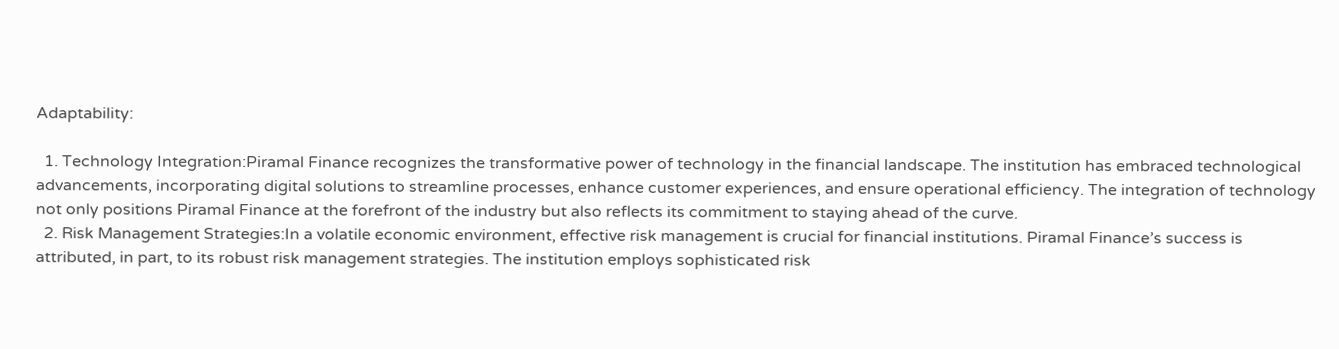Adaptability:

  1. Technology Integration:Piramal Finance recognizes the transformative power of technology in the financial landscape. The institution has embraced technological advancements, incorporating digital solutions to streamline processes, enhance customer experiences, and ensure operational efficiency. The integration of technology not only positions Piramal Finance at the forefront of the industry but also reflects its commitment to staying ahead of the curve.
  2. Risk Management Strategies:In a volatile economic environment, effective risk management is crucial for financial institutions. Piramal Finance’s success is attributed, in part, to its robust risk management strategies. The institution employs sophisticated risk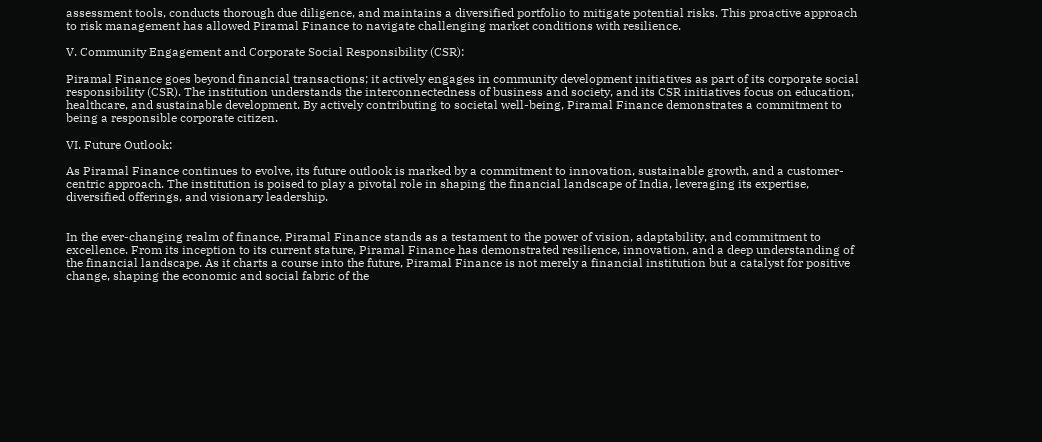assessment tools, conducts thorough due diligence, and maintains a diversified portfolio to mitigate potential risks. This proactive approach to risk management has allowed Piramal Finance to navigate challenging market conditions with resilience.

V. Community Engagement and Corporate Social Responsibility (CSR):

Piramal Finance goes beyond financial transactions; it actively engages in community development initiatives as part of its corporate social responsibility (CSR). The institution understands the interconnectedness of business and society, and its CSR initiatives focus on education, healthcare, and sustainable development. By actively contributing to societal well-being, Piramal Finance demonstrates a commitment to being a responsible corporate citizen.

VI. Future Outlook:

As Piramal Finance continues to evolve, its future outlook is marked by a commitment to innovation, sustainable growth, and a customer-centric approach. The institution is poised to play a pivotal role in shaping the financial landscape of India, leveraging its expertise, diversified offerings, and visionary leadership.


In the ever-changing realm of finance, Piramal Finance stands as a testament to the power of vision, adaptability, and commitment to excellence. From its inception to its current stature, Piramal Finance has demonstrated resilience, innovation, and a deep understanding of the financial landscape. As it charts a course into the future, Piramal Finance is not merely a financial institution but a catalyst for positive change, shaping the economic and social fabric of the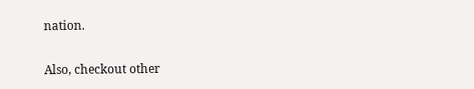nation.

Also, checkout other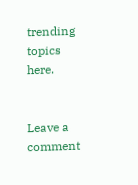trending topics here.


Leave a comment